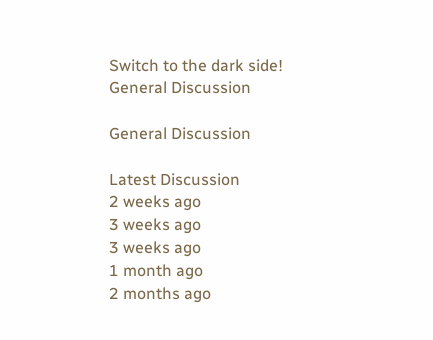Switch to the dark side!
General Discussion

General Discussion

Latest Discussion
2 weeks ago
3 weeks ago
3 weeks ago
1 month ago
2 months ago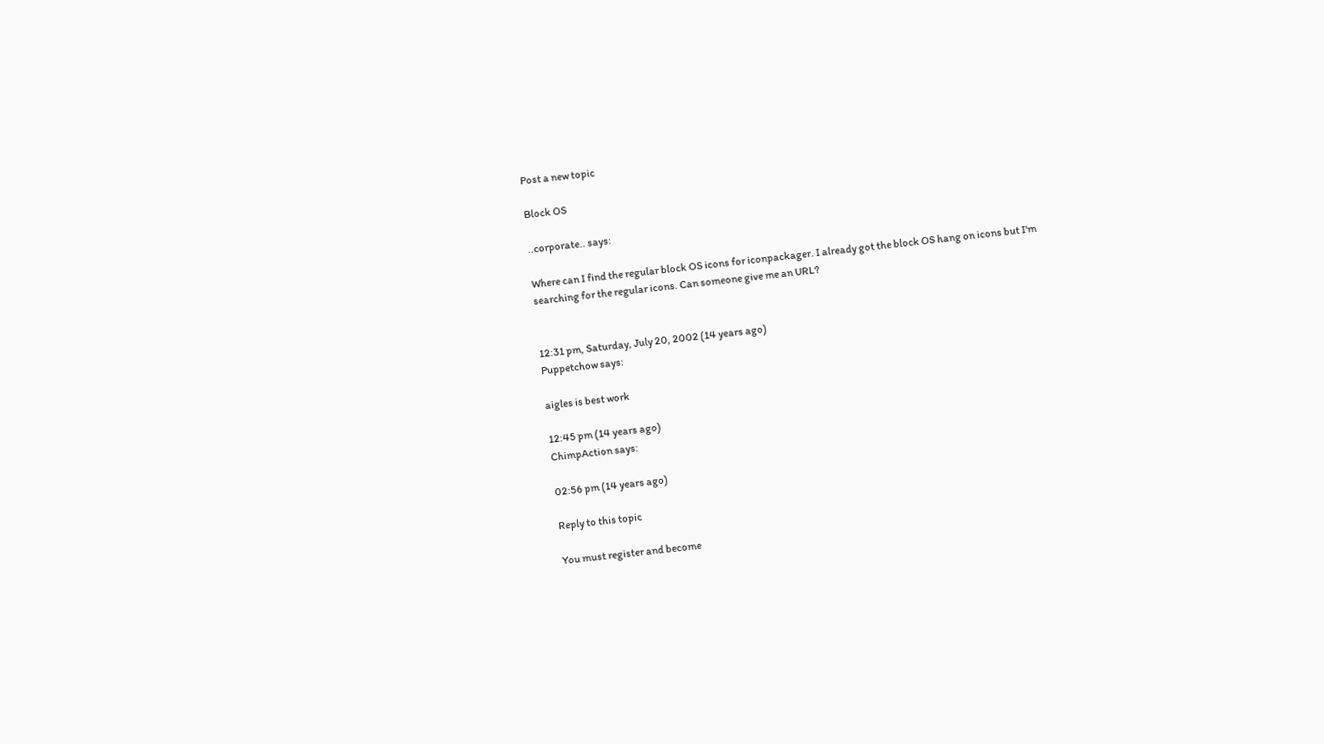Post a new topic

Block OS

..corporate.. says:

Where can I find the regular block OS icons for iconpackager. I already got the block OS hang on icons but I'm searching for the regular icons. Can someone give me an URL?


12:31 pm, Saturday, July 20, 2002 (14 years ago)
Puppetchow says:

aigles is best work

12:45 pm (14 years ago)
ChimpAction says:

02:56 pm (14 years ago)

Reply to this topic

You must register and become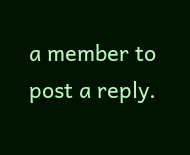a member to post a reply.